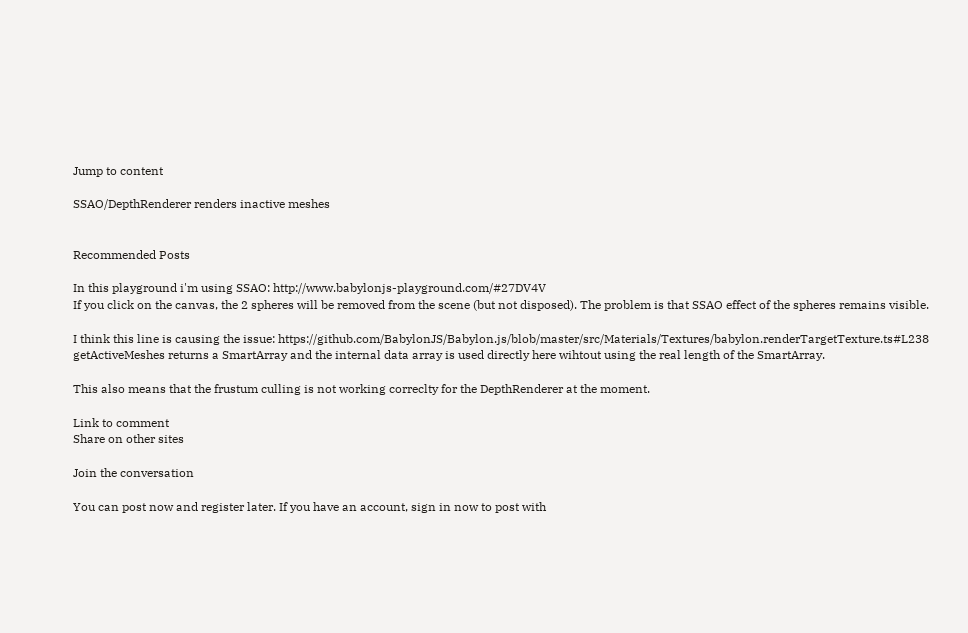Jump to content

SSAO/DepthRenderer renders inactive meshes


Recommended Posts

In this playground i'm using SSAO: http://www.babylonjs-playground.com/#27DV4V
If you click on the canvas, the 2 spheres will be removed from the scene (but not disposed). The problem is that SSAO effect of the spheres remains visible.

I think this line is causing the issue: https://github.com/BabylonJS/Babylon.js/blob/master/src/Materials/Textures/babylon.renderTargetTexture.ts#L238
getActiveMeshes returns a SmartArray and the internal data array is used directly here wihtout using the real length of the SmartArray.

This also means that the frustum culling is not working correclty for the DepthRenderer at the moment.

Link to comment
Share on other sites

Join the conversation

You can post now and register later. If you have an account, sign in now to post with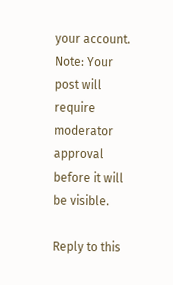your account.
Note: Your post will require moderator approval before it will be visible.

Reply to this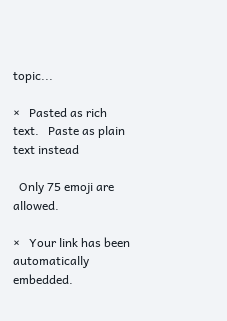topic...

×   Pasted as rich text.   Paste as plain text instead

  Only 75 emoji are allowed.

×   Your link has been automatically embedded.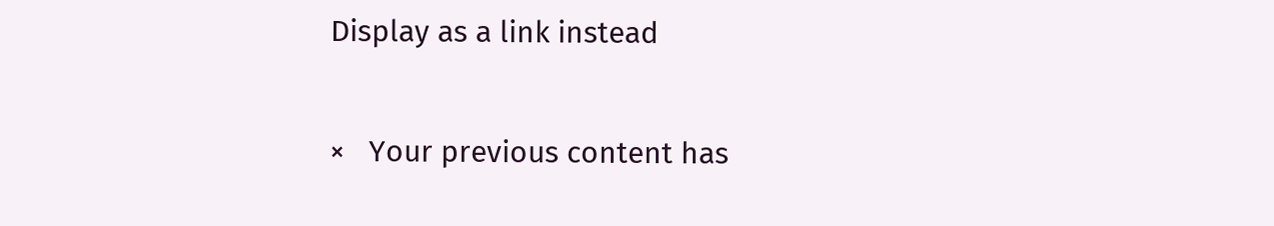Display as a link instead

×   Your previous content has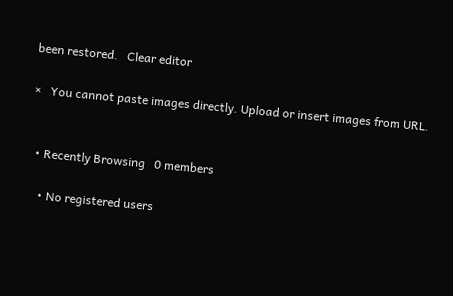been restored.   Clear editor

×   You cannot paste images directly. Upload or insert images from URL.


  • Recently Browsing   0 members

    • No registered users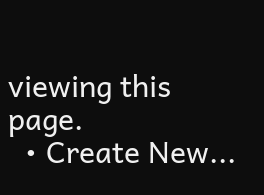viewing this page.
  • Create New...